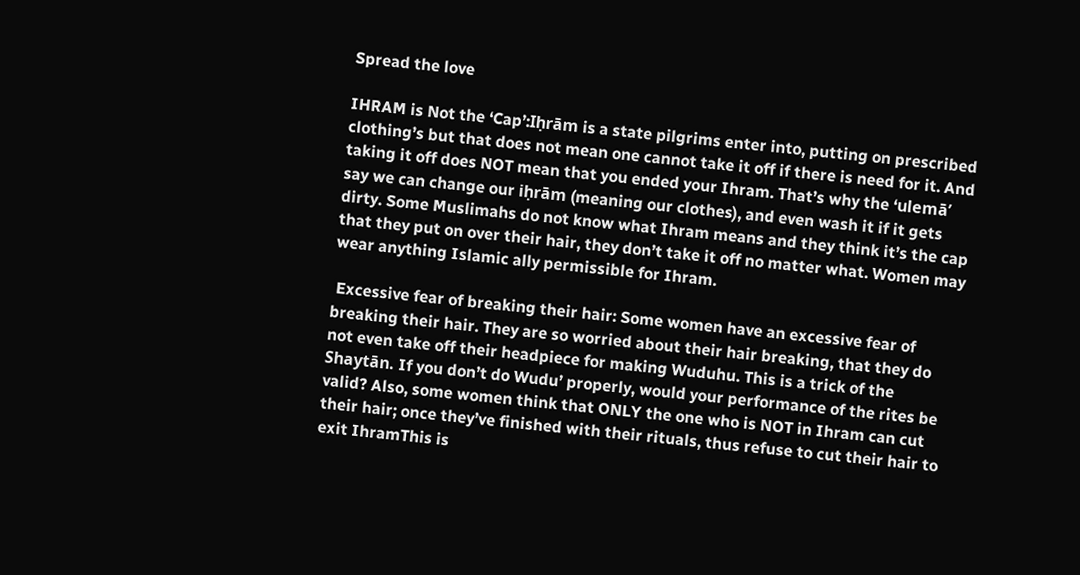Spread the love

IHRAM is Not the ‘Cap’:Iḥrām is a state pilgrims enter into, putting on prescribed clothing’s but that does not mean one cannot take it off if there is need for it. And taking it off does NOT mean that you ended your Ihram. That’s why the ‘ulemā’ say we can change our iḥrām (meaning our clothes), and even wash it if it gets dirty. Some Muslimahs do not know what Ihram means and they think it’s the cap that they put on over their hair, they don’t take it off no matter what. Women may wear anything Islamic ally permissible for Ihram.

 Excessive fear of breaking their hair: Some women have an excessive fear of breaking their hair. They are so worried about their hair breaking, that they do not even take off their headpiece for making Wuduhu. This is a trick of the Shaytān. If you don’t do Wudu’ properly, would your performance of the rites be valid? Also, some women think that ONLY the one who is NOT in Ihram can cut their hair; once they’ve finished with their rituals, thus refuse to cut their hair to exit IhramThis is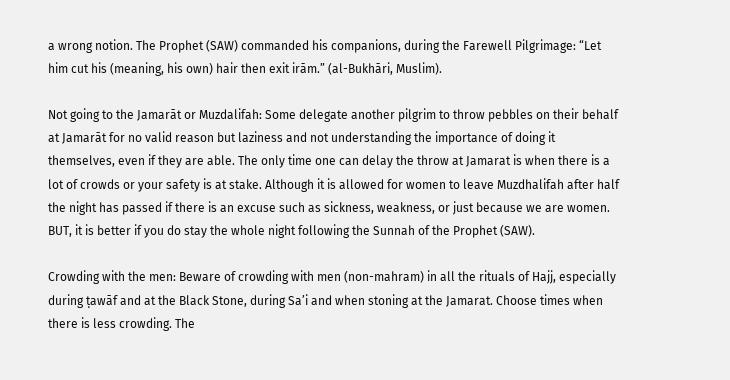a wrong notion. The Prophet (SAW) commanded his companions, during the Farewell Pilgrimage: “Let him cut his (meaning, his own) hair then exit irām.” (al-Bukhāri, Muslim).

Not going to the Jamarāt or Muzdalifah: Some delegate another pilgrim to throw pebbles on their behalf at Jamarāt for no valid reason but laziness and not understanding the importance of doing it themselves, even if they are able. The only time one can delay the throw at Jamarat is when there is a lot of crowds or your safety is at stake. Although it is allowed for women to leave Muzdhalifah after half the night has passed if there is an excuse such as sickness, weakness, or just because we are women. BUT, it is better if you do stay the whole night following the Sunnah of the Prophet (SAW).

Crowding with the men: Beware of crowding with men (non-mahram) in all the rituals of Hajj, especially during ṭawāf and at the Black Stone, during Sa’i and when stoning at the Jamarat. Choose times when there is less crowding. The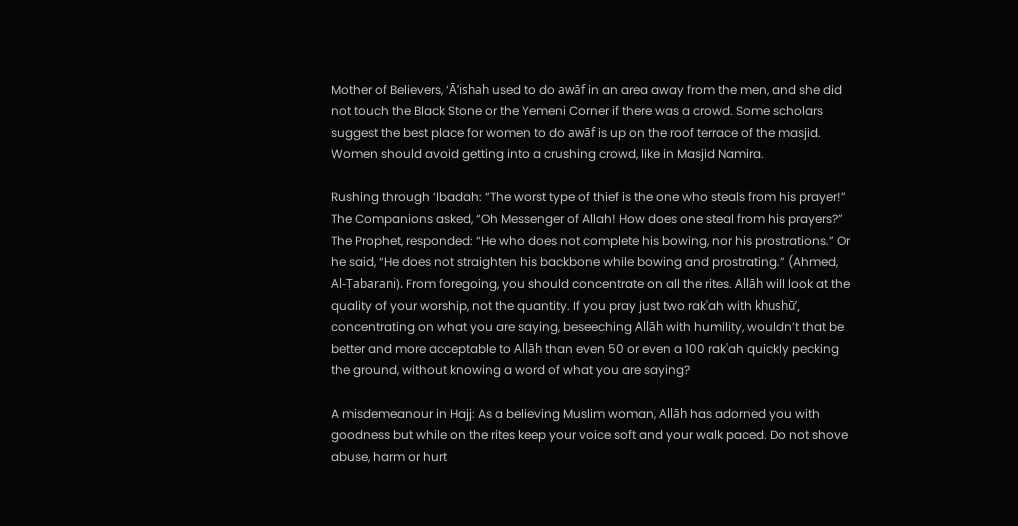Mother of Believers, ‘Ā’ishah used to do awāf in an area away from the men, and she did not touch the Black Stone or the Yemeni Corner if there was a crowd. Some scholars suggest the best place for women to do awāf is up on the roof terrace of the masjid. Women should avoid getting into a crushing crowd, like in Masjid Namira.

Rushing through ‘Ibadah: “The worst type of thief is the one who steals from his prayer!” The Companions asked, “Oh Messenger of Allah! How does one steal from his prayers?” The Prophet, responded: “He who does not complete his bowing, nor his prostrations.” Or he said, “He does not straighten his backbone while bowing and prostrating.” (Ahmed,  Al-Ṭabarani). From foregoing, you should concentrate on all the rites. Allāh will look at the quality of your worship, not the quantity. If you pray just two rakʿah with khushū’, concentrating on what you are saying, beseeching Allāh with humility, wouldn’t that be better and more acceptable to Allāh than even 50 or even a 100 rakʿah quickly pecking the ground, without knowing a word of what you are saying?

A misdemeanour in Hajj: As a believing Muslim woman, Allāh has adorned you with goodness but while on the rites keep your voice soft and your walk paced. Do not shove abuse, harm or hurt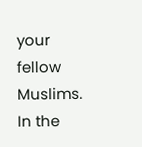your fellow Muslims. In the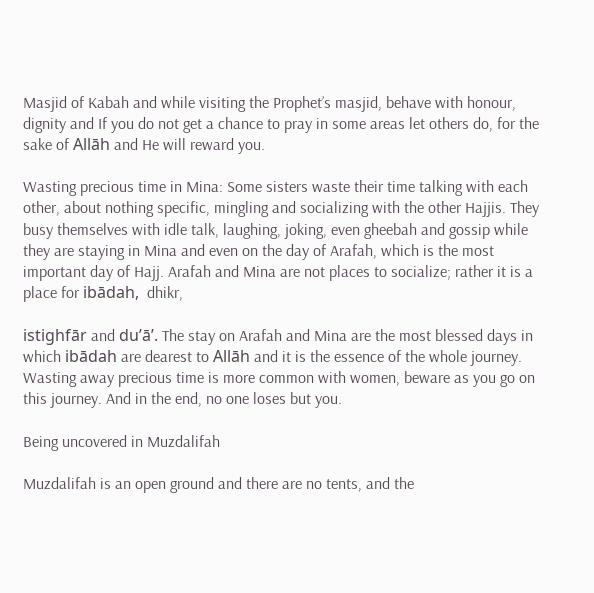Masjid of Kabah and while visiting the Prophet’s masjid, behave with honour, dignity and If you do not get a chance to pray in some areas let others do, for the sake of Allāh and He will reward you.

Wasting precious time in Mina: Some sisters waste their time talking with each other, about nothing specific, mingling and socializing with the other Hajjis. They busy themselves with idle talk, laughing, joking, even gheebah and gossip while they are staying in Mina and even on the day of Arafah, which is the most important day of Hajj. Arafah and Mina are not places to socialize; rather it is a place for ibādah,  dhikr,

istighfār and du’ā’. The stay on Arafah and Mina are the most blessed days in which ibādah are dearest to Allāh and it is the essence of the whole journey. Wasting away precious time is more common with women, beware as you go on this journey. And in the end, no one loses but you.

Being uncovered in Muzdalifah

Muzdalifah is an open ground and there are no tents, and the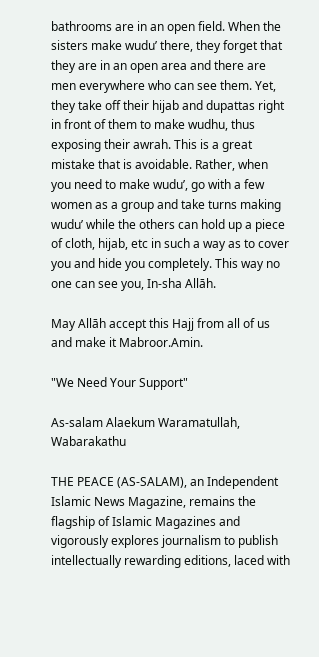bathrooms are in an open field. When the sisters make wudu’ there, they forget that they are in an open area and there are men everywhere who can see them. Yet, they take off their hijab and dupattas right in front of them to make wudhu, thus exposing their awrah. This is a great mistake that is avoidable. Rather, when you need to make wudu’, go with a few women as a group and take turns making wudu’ while the others can hold up a piece of cloth, hijab, etc in such a way as to cover you and hide you completely. This way no one can see you, In-sha Allāh.

May Allāh accept this Hajj from all of us and make it Mabroor.Amin.

"We Need Your Support"

As-salam Alaekum Waramatullah, Wabarakathu

THE PEACE (AS-SALAM), an Independent Islamic News Magazine, remains the flagship of Islamic Magazines and vigorously explores journalism to publish intellectually rewarding editions, laced with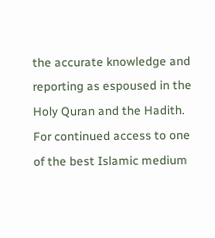the accurate knowledge and reporting as espoused in the Holy Quran and the Hadith. For continued access to one of the best Islamic medium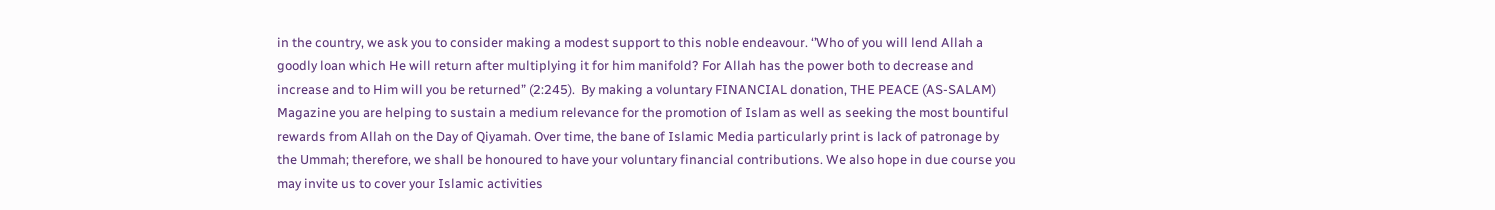in the country, we ask you to consider making a modest support to this noble endeavour. ‘’Who of you will lend Allah a goodly loan which He will return after multiplying it for him manifold? For Allah has the power both to decrease and increase and to Him will you be returned” (2:245).  By making a voluntary FINANCIAL donation, THE PEACE (AS-SALAM) Magazine you are helping to sustain a medium relevance for the promotion of Islam as well as seeking the most bountiful rewards from Allah on the Day of Qiyamah. Over time, the bane of Islamic Media particularly print is lack of patronage by the Ummah; therefore, we shall be honoured to have your voluntary financial contributions. We also hope in due course you may invite us to cover your Islamic activities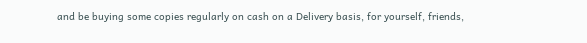and be buying some copies regularly on cash on a Delivery basis, for yourself, friends,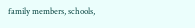family members, schools,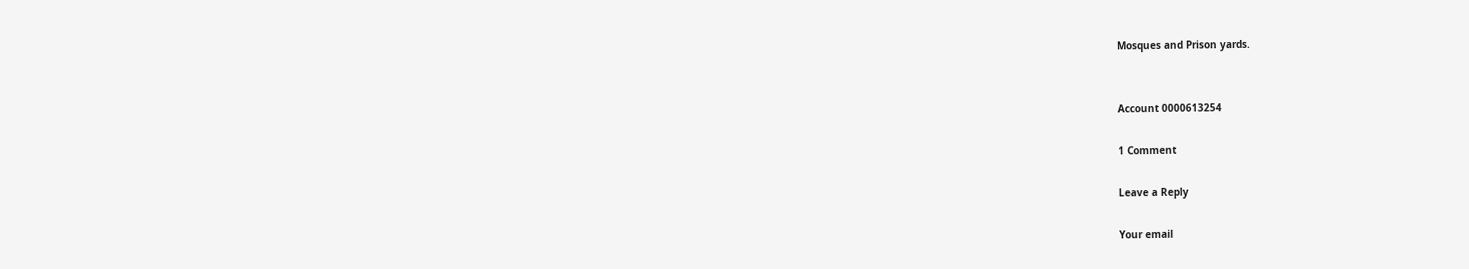Mosques and Prison yards.


Account 0000613254

1 Comment

Leave a Reply

Your email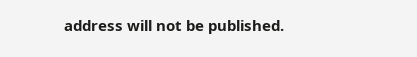address will not be published.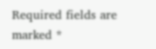Required fields are marked *